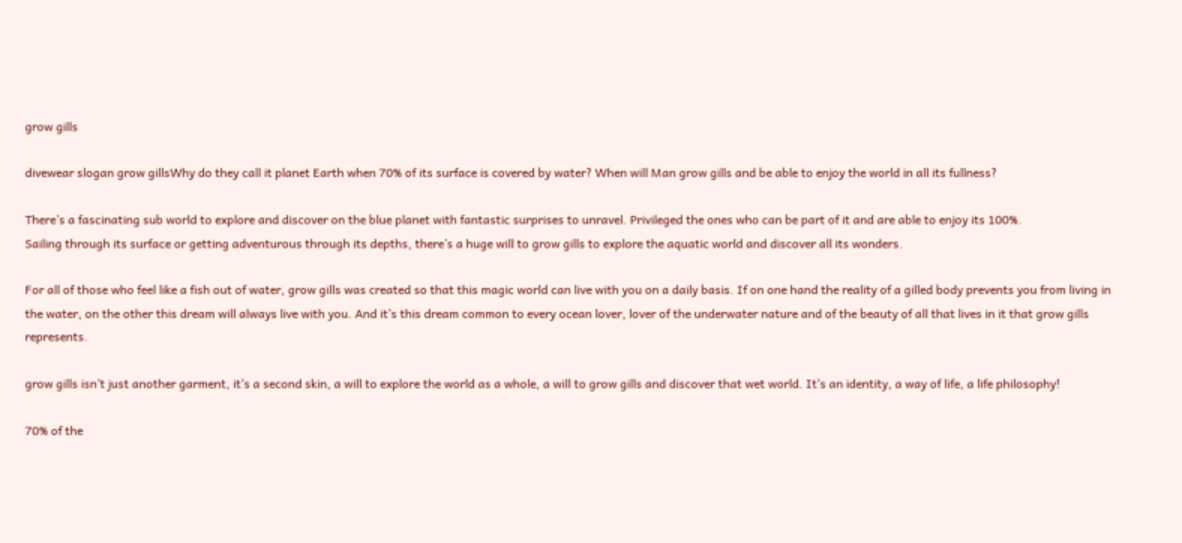grow gills

divewear slogan grow gillsWhy do they call it planet Earth when 70% of its surface is covered by water? When will Man grow gills and be able to enjoy the world in all its fullness?

There’s a fascinating sub world to explore and discover on the blue planet with fantastic surprises to unravel. Privileged the ones who can be part of it and are able to enjoy its 100%.
Sailing through its surface or getting adventurous through its depths, there’s a huge will to grow gills to explore the aquatic world and discover all its wonders.

For all of those who feel like a fish out of water, grow gills was created so that this magic world can live with you on a daily basis. If on one hand the reality of a gilled body prevents you from living in the water, on the other this dream will always live with you. And it’s this dream common to every ocean lover, lover of the underwater nature and of the beauty of all that lives in it that grow gills represents.

grow gills isn’t just another garment, it’s a second skin, a will to explore the world as a whole, a will to grow gills and discover that wet world. It’s an identity, a way of life, a life philosophy!

70% of the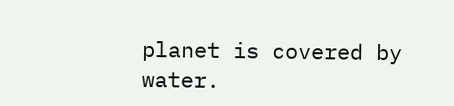planet is covered by water.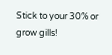Stick to your 30% or grow gills!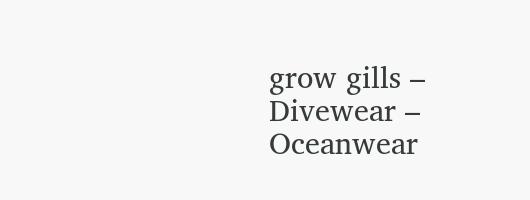grow gills – Divewear – Oceanwear